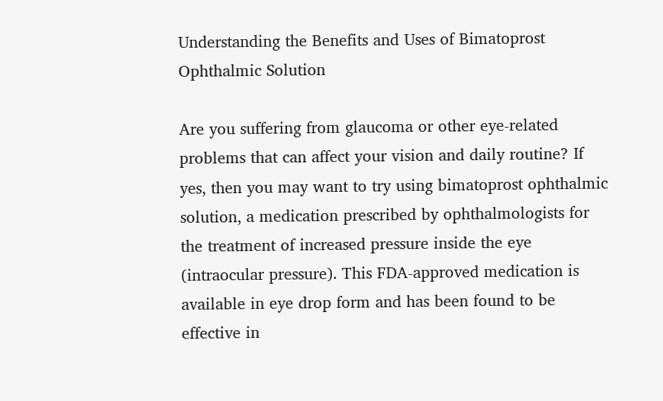Understanding the Benefits and Uses of Bimatoprost Ophthalmic Solution

Are you suffering from glaucoma or other eye-related problems that can affect your vision and daily routine? If yes, then you may want to try using bimatoprost ophthalmic solution, a medication prescribed by ophthalmologists for the treatment of increased pressure inside the eye (intraocular pressure). This FDA-approved medication is available in eye drop form and has been found to be effective in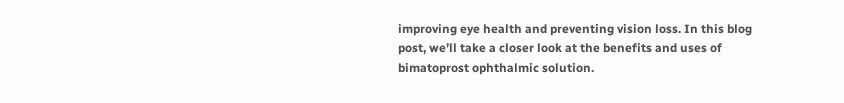improving eye health and preventing vision loss. In this blog post, we’ll take a closer look at the benefits and uses of bimatoprost ophthalmic solution.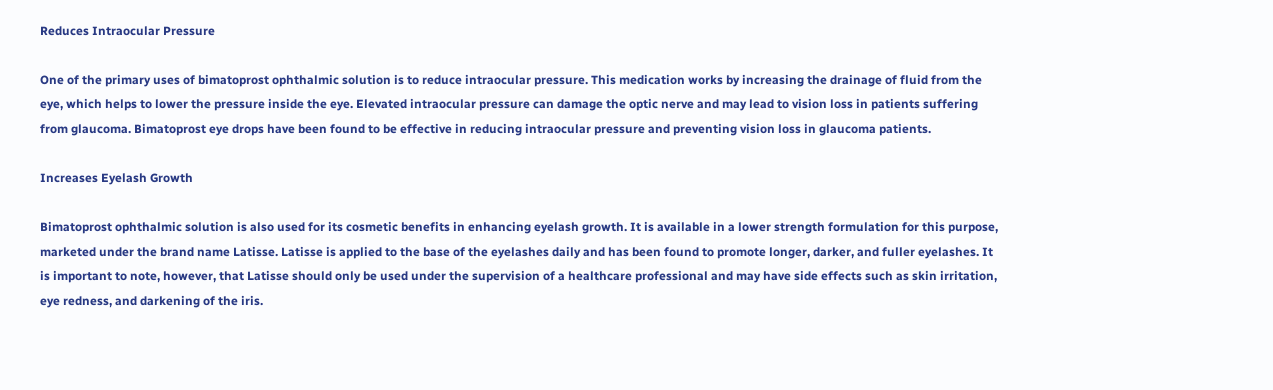Reduces Intraocular Pressure

One of the primary uses of bimatoprost ophthalmic solution is to reduce intraocular pressure. This medication works by increasing the drainage of fluid from the eye, which helps to lower the pressure inside the eye. Elevated intraocular pressure can damage the optic nerve and may lead to vision loss in patients suffering from glaucoma. Bimatoprost eye drops have been found to be effective in reducing intraocular pressure and preventing vision loss in glaucoma patients.

Increases Eyelash Growth

Bimatoprost ophthalmic solution is also used for its cosmetic benefits in enhancing eyelash growth. It is available in a lower strength formulation for this purpose, marketed under the brand name Latisse. Latisse is applied to the base of the eyelashes daily and has been found to promote longer, darker, and fuller eyelashes. It is important to note, however, that Latisse should only be used under the supervision of a healthcare professional and may have side effects such as skin irritation, eye redness, and darkening of the iris.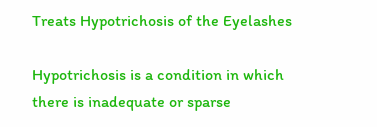Treats Hypotrichosis of the Eyelashes

Hypotrichosis is a condition in which there is inadequate or sparse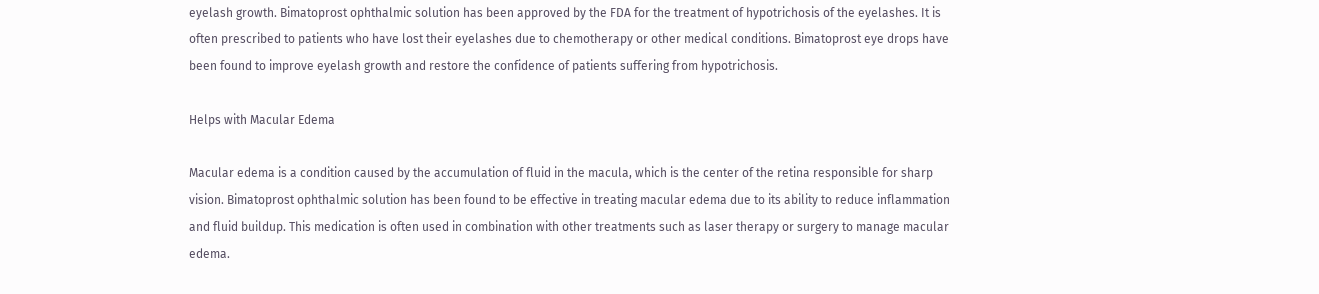eyelash growth. Bimatoprost ophthalmic solution has been approved by the FDA for the treatment of hypotrichosis of the eyelashes. It is often prescribed to patients who have lost their eyelashes due to chemotherapy or other medical conditions. Bimatoprost eye drops have been found to improve eyelash growth and restore the confidence of patients suffering from hypotrichosis.

Helps with Macular Edema

Macular edema is a condition caused by the accumulation of fluid in the macula, which is the center of the retina responsible for sharp vision. Bimatoprost ophthalmic solution has been found to be effective in treating macular edema due to its ability to reduce inflammation and fluid buildup. This medication is often used in combination with other treatments such as laser therapy or surgery to manage macular edema.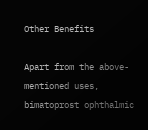Other Benefits

Apart from the above-mentioned uses, bimatoprost ophthalmic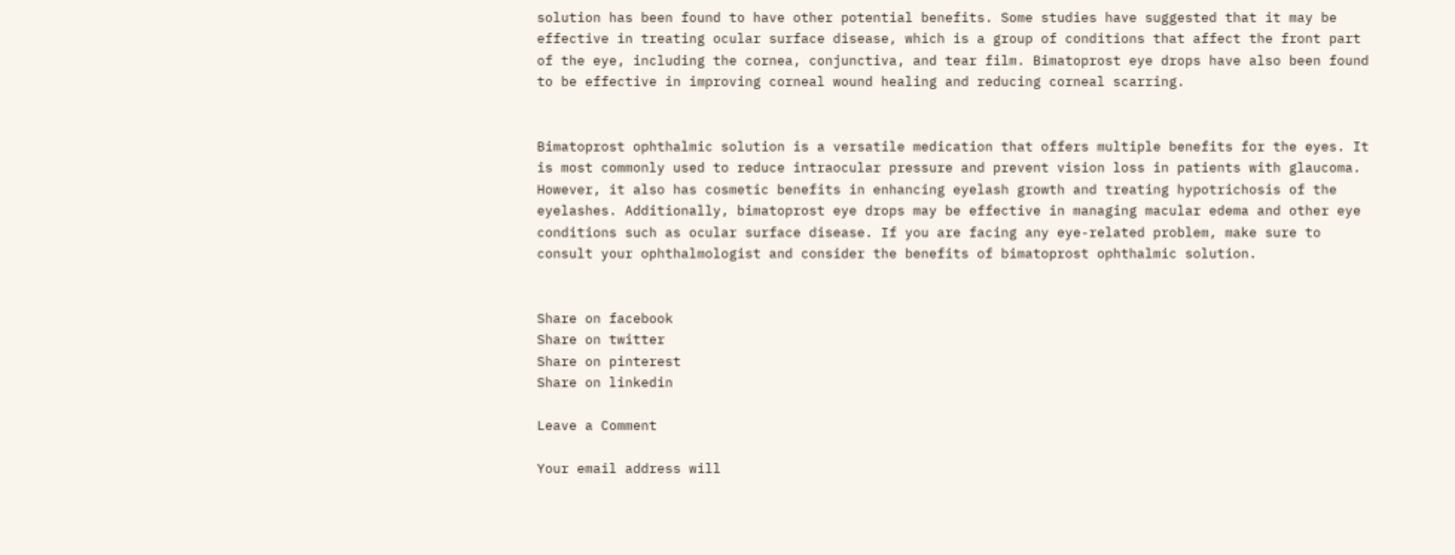solution has been found to have other potential benefits. Some studies have suggested that it may be effective in treating ocular surface disease, which is a group of conditions that affect the front part of the eye, including the cornea, conjunctiva, and tear film. Bimatoprost eye drops have also been found to be effective in improving corneal wound healing and reducing corneal scarring.


Bimatoprost ophthalmic solution is a versatile medication that offers multiple benefits for the eyes. It is most commonly used to reduce intraocular pressure and prevent vision loss in patients with glaucoma. However, it also has cosmetic benefits in enhancing eyelash growth and treating hypotrichosis of the eyelashes. Additionally, bimatoprost eye drops may be effective in managing macular edema and other eye conditions such as ocular surface disease. If you are facing any eye-related problem, make sure to consult your ophthalmologist and consider the benefits of bimatoprost ophthalmic solution.


Share on facebook
Share on twitter
Share on pinterest
Share on linkedin

Leave a Comment

Your email address will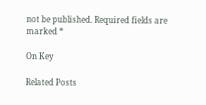not be published. Required fields are marked *

On Key

Related Posts